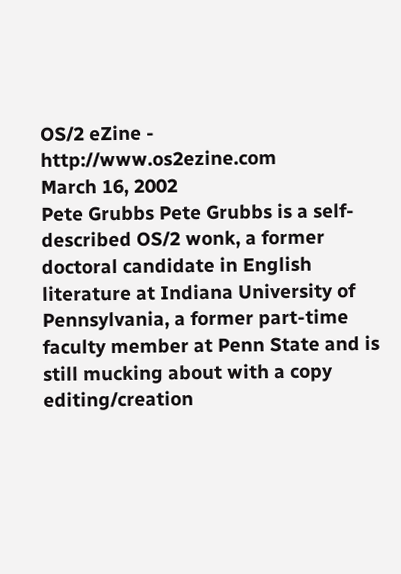OS/2 eZine - http://www.os2ezine.com
March 16, 2002
Pete Grubbs Pete Grubbs is a self-described OS/2 wonk, a former doctoral candidate in English literature at Indiana University of Pennsylvania, a former part-time faculty member at Penn State and is still mucking about with a copy editing/creation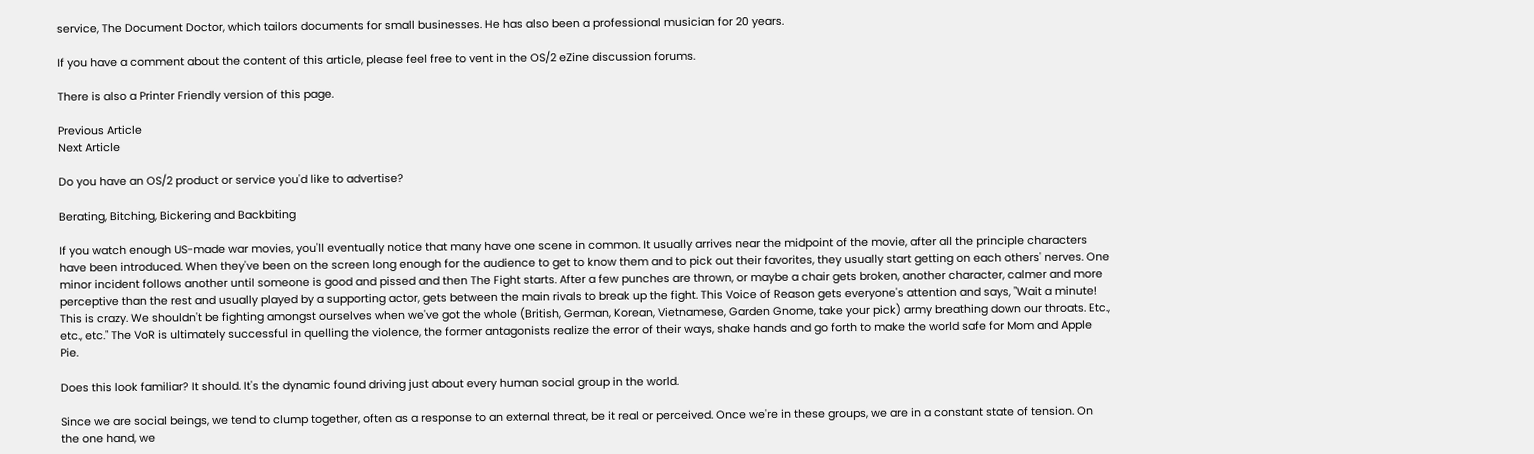service, The Document Doctor, which tailors documents for small businesses. He has also been a professional musician for 20 years.

If you have a comment about the content of this article, please feel free to vent in the OS/2 eZine discussion forums.

There is also a Printer Friendly version of this page.

Previous Article
Next Article

Do you have an OS/2 product or service you'd like to advertise?

Berating, Bitching, Bickering and Backbiting

If you watch enough US-made war movies, you'll eventually notice that many have one scene in common. It usually arrives near the midpoint of the movie, after all the principle characters have been introduced. When they've been on the screen long enough for the audience to get to know them and to pick out their favorites, they usually start getting on each others' nerves. One minor incident follows another until someone is good and pissed and then The Fight starts. After a few punches are thrown, or maybe a chair gets broken, another character, calmer and more perceptive than the rest and usually played by a supporting actor, gets between the main rivals to break up the fight. This Voice of Reason gets everyone's attention and says, "Wait a minute! This is crazy. We shouldn't be fighting amongst ourselves when we've got the whole (British, German, Korean, Vietnamese, Garden Gnome, take your pick) army breathing down our throats. Etc., etc., etc." The VoR is ultimately successful in quelling the violence, the former antagonists realize the error of their ways, shake hands and go forth to make the world safe for Mom and Apple Pie.

Does this look familiar? It should. It's the dynamic found driving just about every human social group in the world.

Since we are social beings, we tend to clump together, often as a response to an external threat, be it real or perceived. Once we're in these groups, we are in a constant state of tension. On the one hand, we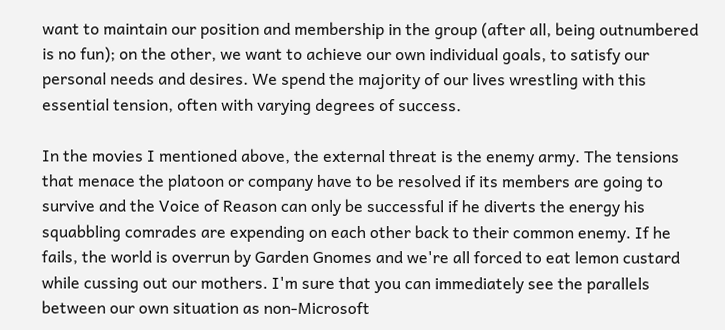want to maintain our position and membership in the group (after all, being outnumbered is no fun); on the other, we want to achieve our own individual goals, to satisfy our personal needs and desires. We spend the majority of our lives wrestling with this essential tension, often with varying degrees of success.

In the movies I mentioned above, the external threat is the enemy army. The tensions that menace the platoon or company have to be resolved if its members are going to survive and the Voice of Reason can only be successful if he diverts the energy his squabbling comrades are expending on each other back to their common enemy. If he fails, the world is overrun by Garden Gnomes and we're all forced to eat lemon custard while cussing out our mothers. I'm sure that you can immediately see the parallels between our own situation as non-Microsoft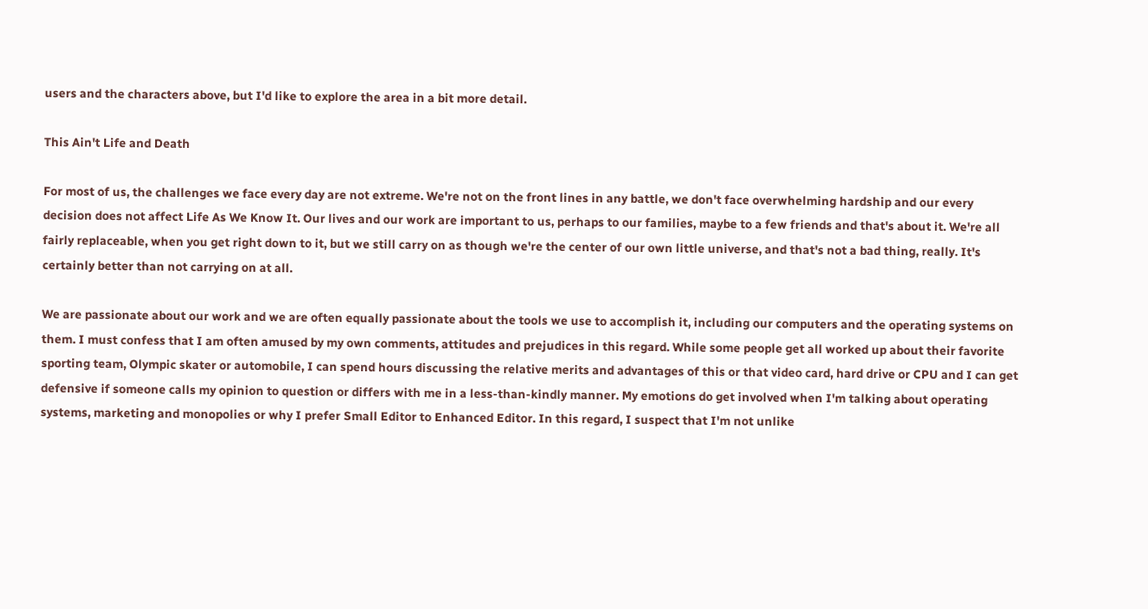users and the characters above, but I'd like to explore the area in a bit more detail.

This Ain't Life and Death

For most of us, the challenges we face every day are not extreme. We're not on the front lines in any battle, we don't face overwhelming hardship and our every decision does not affect Life As We Know It. Our lives and our work are important to us, perhaps to our families, maybe to a few friends and that's about it. We're all fairly replaceable, when you get right down to it, but we still carry on as though we're the center of our own little universe, and that's not a bad thing, really. It's certainly better than not carrying on at all.

We are passionate about our work and we are often equally passionate about the tools we use to accomplish it, including our computers and the operating systems on them. I must confess that I am often amused by my own comments, attitudes and prejudices in this regard. While some people get all worked up about their favorite sporting team, Olympic skater or automobile, I can spend hours discussing the relative merits and advantages of this or that video card, hard drive or CPU and I can get defensive if someone calls my opinion to question or differs with me in a less-than-kindly manner. My emotions do get involved when I'm talking about operating systems, marketing and monopolies or why I prefer Small Editor to Enhanced Editor. In this regard, I suspect that I'm not unlike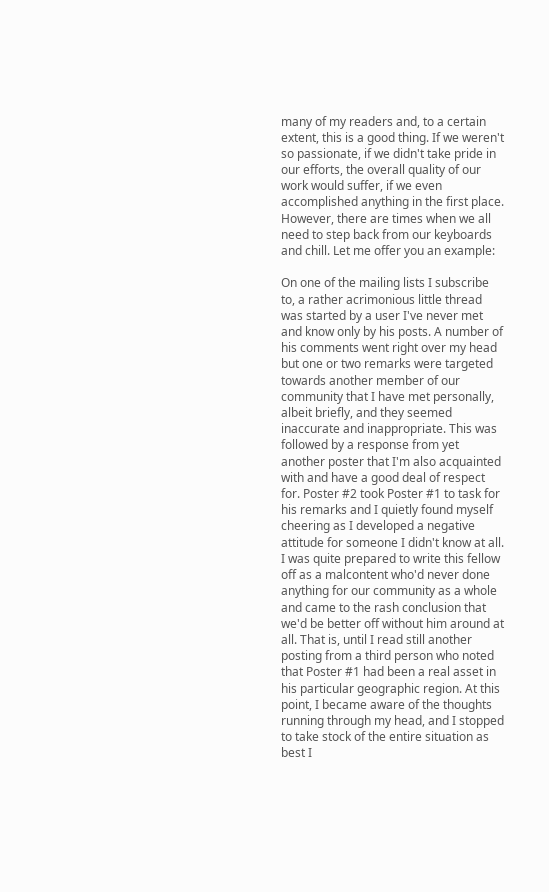many of my readers and, to a certain extent, this is a good thing. If we weren't so passionate, if we didn't take pride in our efforts, the overall quality of our work would suffer, if we even accomplished anything in the first place. However, there are times when we all need to step back from our keyboards and chill. Let me offer you an example:

On one of the mailing lists I subscribe to, a rather acrimonious little thread was started by a user I've never met and know only by his posts. A number of his comments went right over my head but one or two remarks were targeted towards another member of our community that I have met personally, albeit briefly, and they seemed inaccurate and inappropriate. This was followed by a response from yet another poster that I'm also acquainted with and have a good deal of respect for. Poster #2 took Poster #1 to task for his remarks and I quietly found myself cheering as I developed a negative attitude for someone I didn't know at all. I was quite prepared to write this fellow off as a malcontent who'd never done anything for our community as a whole and came to the rash conclusion that we'd be better off without him around at all. That is, until I read still another posting from a third person who noted that Poster #1 had been a real asset in his particular geographic region. At this point, I became aware of the thoughts running through my head, and I stopped to take stock of the entire situation as best I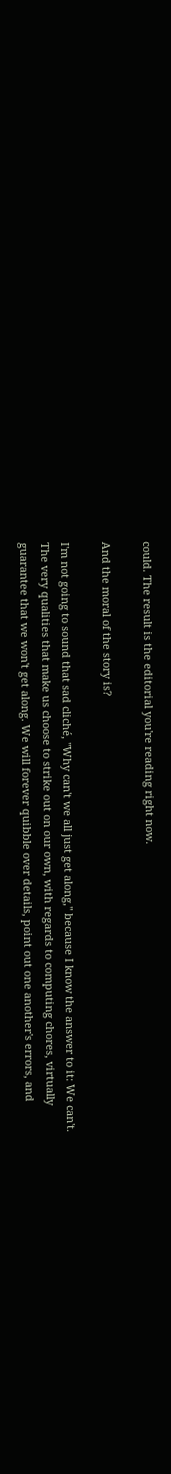could. The result is the editorial you're reading right now.

And the moral of the story is?

I'm not going to sound that sad cliché, "Why can't we all just get along," because I know the answer to it: We can't. The very qualities that make us choose to strike out on our own, with regards to computing chores, virtually guarantee that we won't get along. We will forever quibble over details, point out one another's errors, and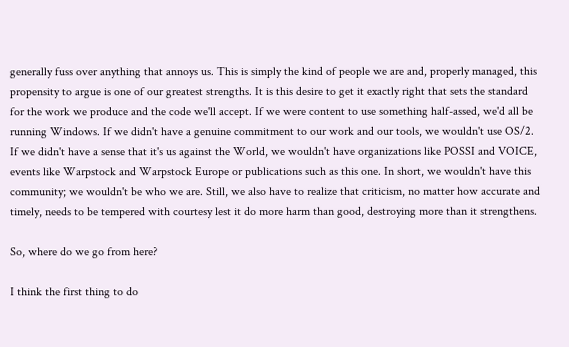generally fuss over anything that annoys us. This is simply the kind of people we are and, properly managed, this propensity to argue is one of our greatest strengths. It is this desire to get it exactly right that sets the standard for the work we produce and the code we'll accept. If we were content to use something half-assed, we'd all be running Windows. If we didn't have a genuine commitment to our work and our tools, we wouldn't use OS/2. If we didn't have a sense that it's us against the World, we wouldn't have organizations like POSSI and VOICE, events like Warpstock and Warpstock Europe or publications such as this one. In short, we wouldn't have this community; we wouldn't be who we are. Still, we also have to realize that criticism, no matter how accurate and timely, needs to be tempered with courtesy lest it do more harm than good, destroying more than it strengthens.

So, where do we go from here?

I think the first thing to do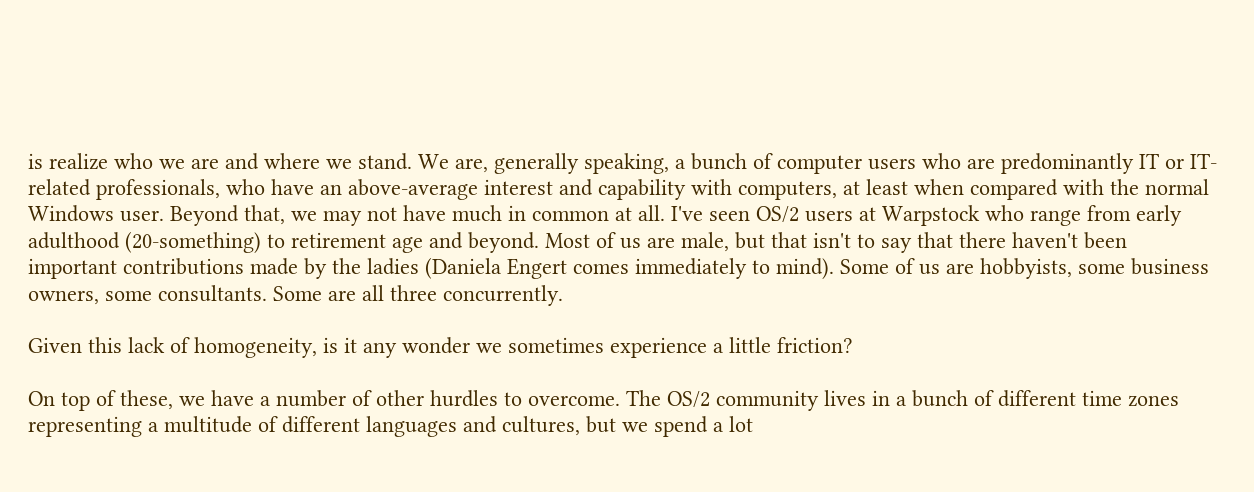is realize who we are and where we stand. We are, generally speaking, a bunch of computer users who are predominantly IT or IT-related professionals, who have an above-average interest and capability with computers, at least when compared with the normal Windows user. Beyond that, we may not have much in common at all. I've seen OS/2 users at Warpstock who range from early adulthood (20-something) to retirement age and beyond. Most of us are male, but that isn't to say that there haven't been important contributions made by the ladies (Daniela Engert comes immediately to mind). Some of us are hobbyists, some business owners, some consultants. Some are all three concurrently.

Given this lack of homogeneity, is it any wonder we sometimes experience a little friction?

On top of these, we have a number of other hurdles to overcome. The OS/2 community lives in a bunch of different time zones representing a multitude of different languages and cultures, but we spend a lot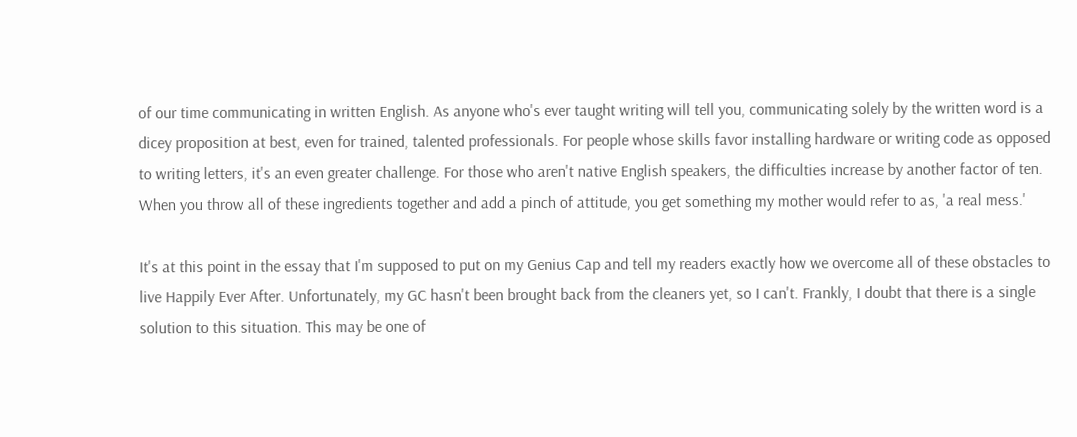of our time communicating in written English. As anyone who's ever taught writing will tell you, communicating solely by the written word is a dicey proposition at best, even for trained, talented professionals. For people whose skills favor installing hardware or writing code as opposed to writing letters, it's an even greater challenge. For those who aren't native English speakers, the difficulties increase by another factor of ten. When you throw all of these ingredients together and add a pinch of attitude, you get something my mother would refer to as, 'a real mess.'

It's at this point in the essay that I'm supposed to put on my Genius Cap and tell my readers exactly how we overcome all of these obstacles to live Happily Ever After. Unfortunately, my GC hasn't been brought back from the cleaners yet, so I can't. Frankly, I doubt that there is a single solution to this situation. This may be one of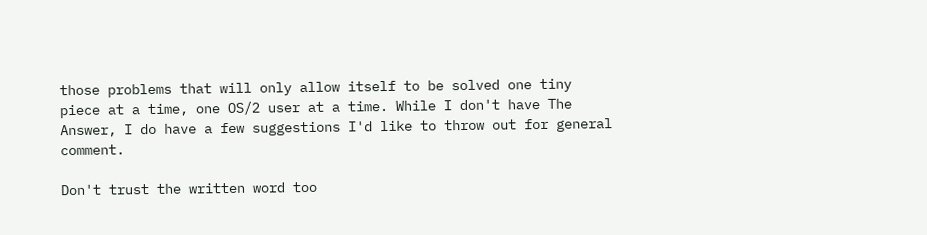those problems that will only allow itself to be solved one tiny piece at a time, one OS/2 user at a time. While I don't have The Answer, I do have a few suggestions I'd like to throw out for general comment.

Don't trust the written word too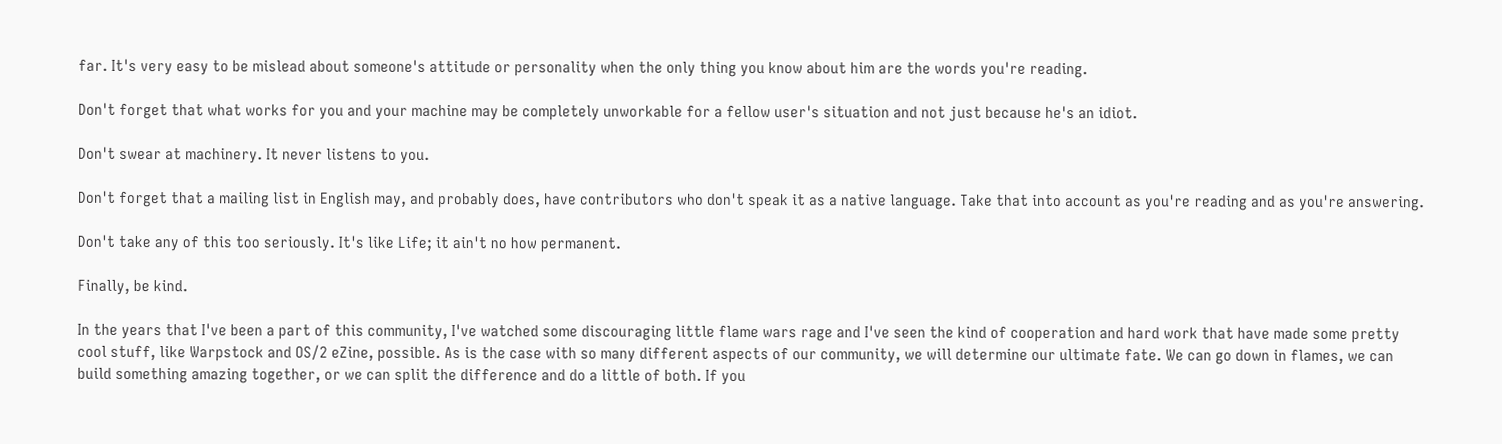far. It's very easy to be mislead about someone's attitude or personality when the only thing you know about him are the words you're reading.

Don't forget that what works for you and your machine may be completely unworkable for a fellow user's situation and not just because he's an idiot.

Don't swear at machinery. It never listens to you.

Don't forget that a mailing list in English may, and probably does, have contributors who don't speak it as a native language. Take that into account as you're reading and as you're answering.

Don't take any of this too seriously. It's like Life; it ain't no how permanent.

Finally, be kind.

In the years that I've been a part of this community, I've watched some discouraging little flame wars rage and I've seen the kind of cooperation and hard work that have made some pretty cool stuff, like Warpstock and OS/2 eZine, possible. As is the case with so many different aspects of our community, we will determine our ultimate fate. We can go down in flames, we can build something amazing together, or we can split the difference and do a little of both. If you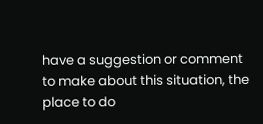have a suggestion or comment to make about this situation, the place to do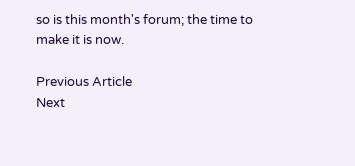so is this month's forum; the time to make it is now.

Previous Article
Next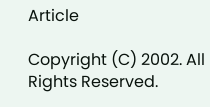Article

Copyright (C) 2002. All Rights Reserved.